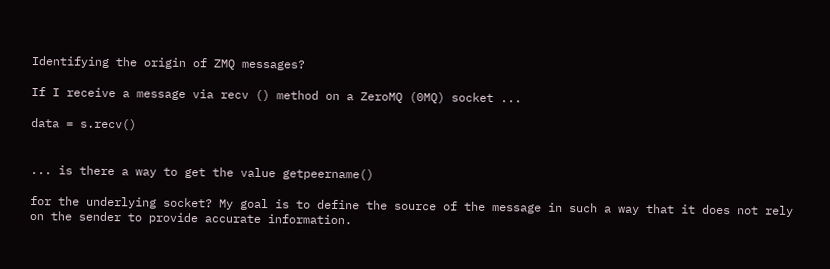Identifying the origin of ZMQ messages?

If I receive a message via recv () method on a ZeroMQ (0MQ) socket ...

data = s.recv()


... is there a way to get the value getpeername()

for the underlying socket? My goal is to define the source of the message in such a way that it does not rely on the sender to provide accurate information.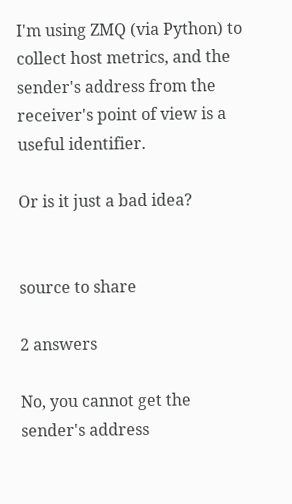I'm using ZMQ (via Python) to collect host metrics, and the sender's address from the receiver's point of view is a useful identifier.

Or is it just a bad idea?


source to share

2 answers

No, you cannot get the sender's address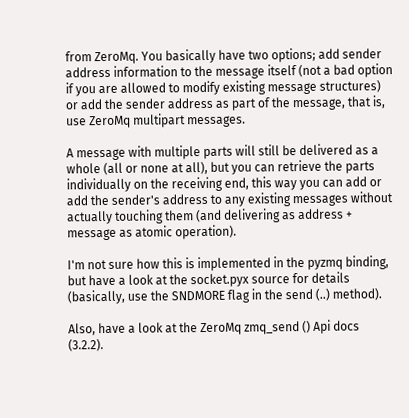from ZeroMq. You basically have two options; add sender address information to the message itself (not a bad option if you are allowed to modify existing message structures) or add the sender address as part of the message, that is, use ZeroMq multipart messages.

A message with multiple parts will still be delivered as a whole (all or none at all), but you can retrieve the parts individually on the receiving end, this way you can add or add the sender's address to any existing messages without actually touching them (and delivering as address + message as atomic operation).

I'm not sure how this is implemented in the pyzmq binding, but have a look at the socket.pyx source for details (basically, use the SNDMORE flag in the send (..) method).

Also, have a look at the ZeroMq zmq_send () Api docs (3.2.2).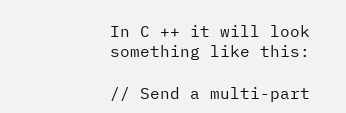In C ++ it will look something like this:

// Send a multi-part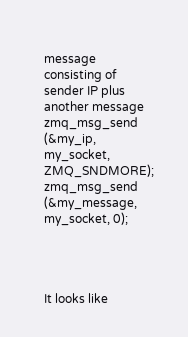message consisting of sender IP plus another message
zmq_msg_send (&my_ip, my_socket, ZMQ_SNDMORE);
zmq_msg_send (&my_message, my_socket, 0);




It looks like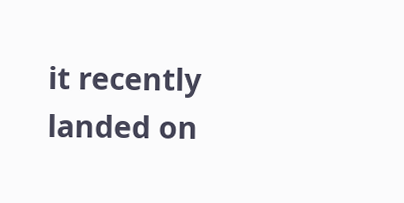it recently landed on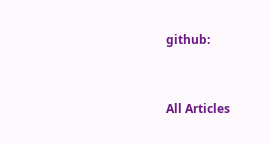github:



All Articles